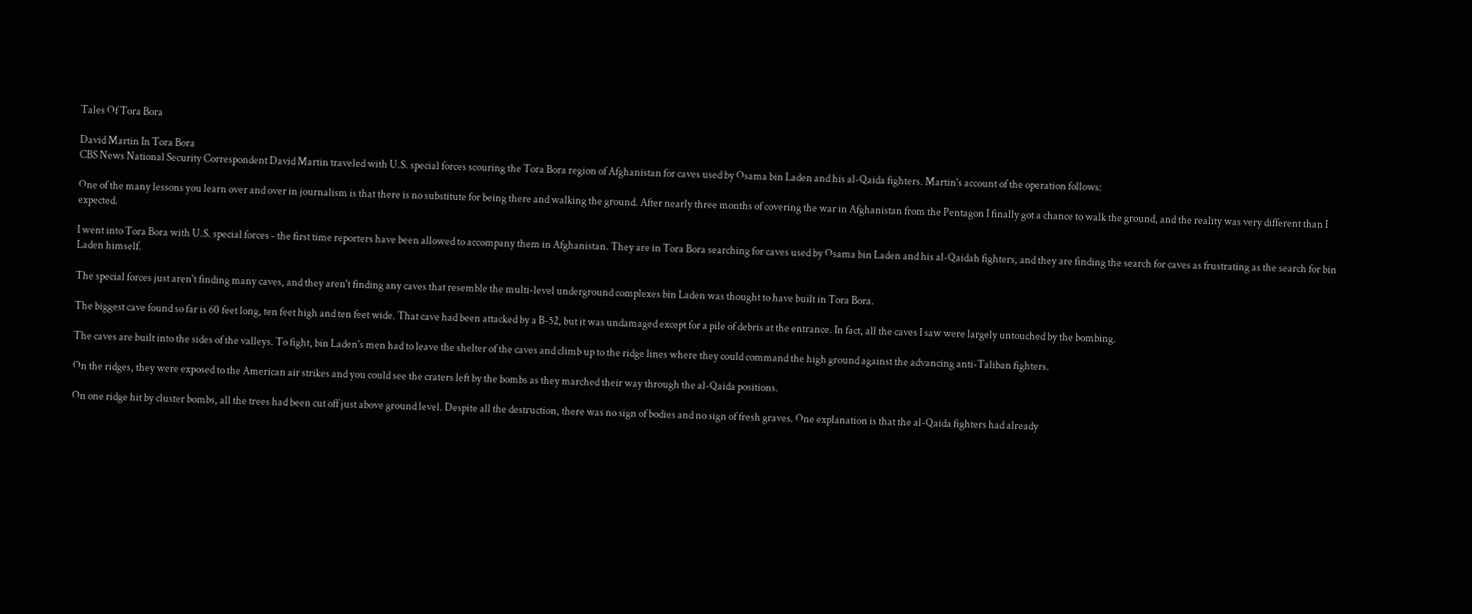Tales Of Tora Bora

David Martin In Tora Bora
CBS News National Security Correspondent David Martin traveled with U.S. special forces scouring the Tora Bora region of Afghanistan for caves used by Osama bin Laden and his al-Qaida fighters. Martin's account of the operation follows:

One of the many lessons you learn over and over in journalism is that there is no substitute for being there and walking the ground. After nearly three months of covering the war in Afghanistan from the Pentagon I finally got a chance to walk the ground, and the reality was very different than I expected.

I went into Tora Bora with U.S. special forces - the first time reporters have been allowed to accompany them in Afghanistan. They are in Tora Bora searching for caves used by Osama bin Laden and his al-Qaidah fighters, and they are finding the search for caves as frustrating as the search for bin Laden himself.

The special forces just aren't finding many caves, and they aren't finding any caves that resemble the multi-level underground complexes bin Laden was thought to have built in Tora Bora.

The biggest cave found so far is 60 feet long, ten feet high and ten feet wide. That cave had been attacked by a B-52, but it was undamaged except for a pile of debris at the entrance. In fact, all the caves I saw were largely untouched by the bombing.

The caves are built into the sides of the valleys. To fight, bin Laden's men had to leave the shelter of the caves and climb up to the ridge lines where they could command the high ground against the advancing anti-Taliban fighters.

On the ridges, they were exposed to the American air strikes and you could see the craters left by the bombs as they marched their way through the al-Qaida positions.

On one ridge hit by cluster bombs, all the trees had been cut off just above ground level. Despite all the destruction, there was no sign of bodies and no sign of fresh graves. One explanation is that the al-Qaida fighters had already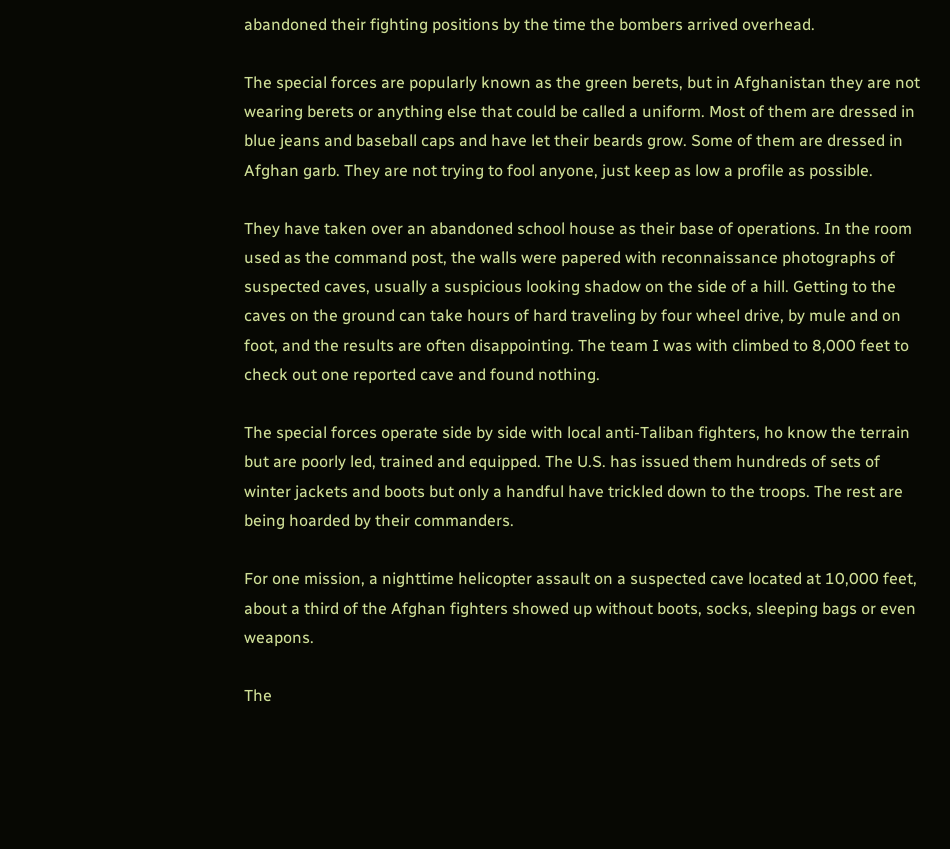abandoned their fighting positions by the time the bombers arrived overhead.

The special forces are popularly known as the green berets, but in Afghanistan they are not wearing berets or anything else that could be called a uniform. Most of them are dressed in blue jeans and baseball caps and have let their beards grow. Some of them are dressed in Afghan garb. They are not trying to fool anyone, just keep as low a profile as possible.

They have taken over an abandoned school house as their base of operations. In the room used as the command post, the walls were papered with reconnaissance photographs of suspected caves, usually a suspicious looking shadow on the side of a hill. Getting to the caves on the ground can take hours of hard traveling by four wheel drive, by mule and on foot, and the results are often disappointing. The team I was with climbed to 8,000 feet to check out one reported cave and found nothing.

The special forces operate side by side with local anti-Taliban fighters, ho know the terrain but are poorly led, trained and equipped. The U.S. has issued them hundreds of sets of winter jackets and boots but only a handful have trickled down to the troops. The rest are being hoarded by their commanders.

For one mission, a nighttime helicopter assault on a suspected cave located at 10,000 feet, about a third of the Afghan fighters showed up without boots, socks, sleeping bags or even weapons.

The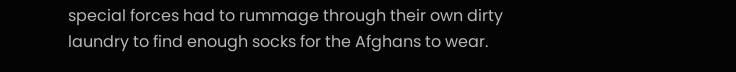special forces had to rummage through their own dirty laundry to find enough socks for the Afghans to wear.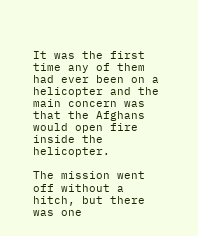It was the first time any of them had ever been on a helicopter and the main concern was that the Afghans would open fire inside the helicopter.

The mission went off without a hitch, but there was one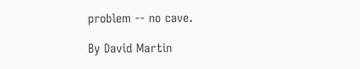problem -- no cave.

By David Martin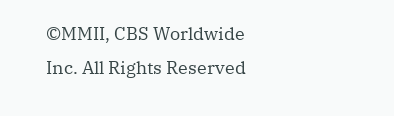©MMII, CBS Worldwide Inc. All Rights Reserved